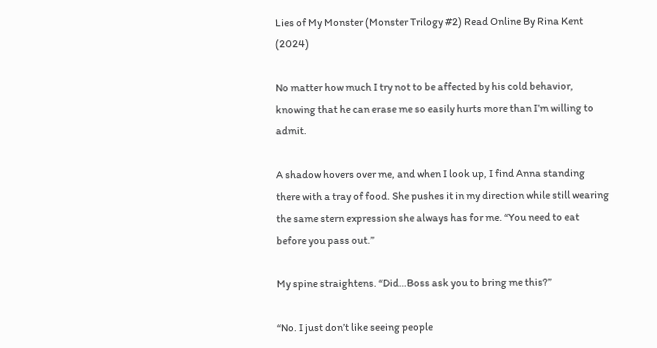Lies of My Monster (Monster Trilogy #2) Read Online By Rina Kent (2024)

No matter how much I try not to be affected by his cold behavior, knowing that he can erase me so easily hurts more than I’m willing to admit.

A shadow hovers over me, and when I look up, I find Anna standing there with a tray of food. She pushes it in my direction while still wearing the same stern expression she always has for me. “You need to eat before you pass out.”

My spine straightens. “Did…Boss ask you to bring me this?”

“No. I just don’t like seeing people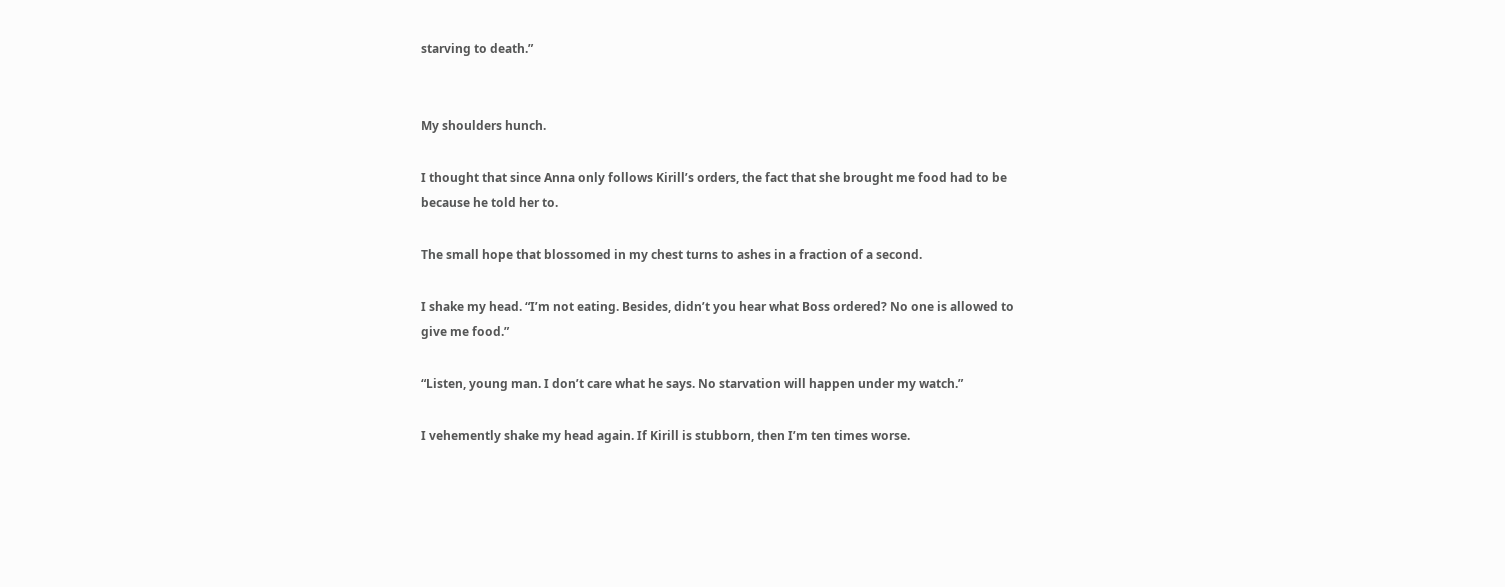starving to death.”


My shoulders hunch.

I thought that since Anna only follows Kirill’s orders, the fact that she brought me food had to be because he told her to.

The small hope that blossomed in my chest turns to ashes in a fraction of a second.

I shake my head. “I’m not eating. Besides, didn’t you hear what Boss ordered? No one is allowed to give me food.”

“Listen, young man. I don’t care what he says. No starvation will happen under my watch.”

I vehemently shake my head again. If Kirill is stubborn, then I’m ten times worse.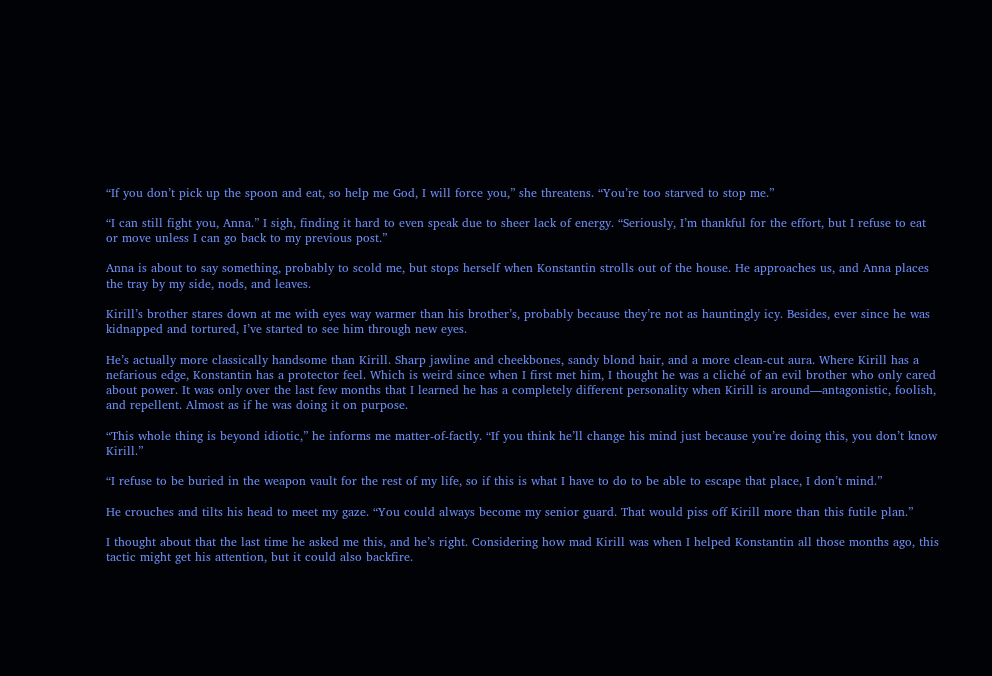“If you don’t pick up the spoon and eat, so help me God, I will force you,” she threatens. “You’re too starved to stop me.”

“I can still fight you, Anna.” I sigh, finding it hard to even speak due to sheer lack of energy. “Seriously, I’m thankful for the effort, but I refuse to eat or move unless I can go back to my previous post.”

Anna is about to say something, probably to scold me, but stops herself when Konstantin strolls out of the house. He approaches us, and Anna places the tray by my side, nods, and leaves.

Kirill’s brother stares down at me with eyes way warmer than his brother’s, probably because they’re not as hauntingly icy. Besides, ever since he was kidnapped and tortured, I’ve started to see him through new eyes.

He’s actually more classically handsome than Kirill. Sharp jawline and cheekbones, sandy blond hair, and a more clean-cut aura. Where Kirill has a nefarious edge, Konstantin has a protector feel. Which is weird since when I first met him, I thought he was a cliché of an evil brother who only cared about power. It was only over the last few months that I learned he has a completely different personality when Kirill is around—antagonistic, foolish, and repellent. Almost as if he was doing it on purpose.

“This whole thing is beyond idiotic,” he informs me matter-of-factly. “If you think he’ll change his mind just because you’re doing this, you don’t know Kirill.”

“I refuse to be buried in the weapon vault for the rest of my life, so if this is what I have to do to be able to escape that place, I don’t mind.”

He crouches and tilts his head to meet my gaze. “You could always become my senior guard. That would piss off Kirill more than this futile plan.”

I thought about that the last time he asked me this, and he’s right. Considering how mad Kirill was when I helped Konstantin all those months ago, this tactic might get his attention, but it could also backfire.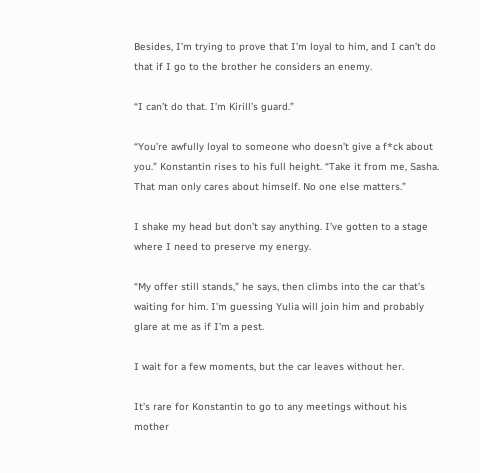Besides, I’m trying to prove that I’m loyal to him, and I can’t do that if I go to the brother he considers an enemy.

“I can’t do that. I’m Kirill’s guard.”

“You’re awfully loyal to someone who doesn’t give a f*ck about you.” Konstantin rises to his full height. “Take it from me, Sasha. That man only cares about himself. No one else matters.”

I shake my head but don’t say anything. I’ve gotten to a stage where I need to preserve my energy.

“My offer still stands,” he says, then climbs into the car that’s waiting for him. I’m guessing Yulia will join him and probably glare at me as if I’m a pest.

I wait for a few moments, but the car leaves without her.

It’s rare for Konstantin to go to any meetings without his mother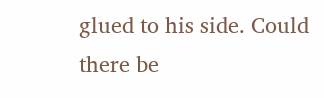glued to his side. Could there be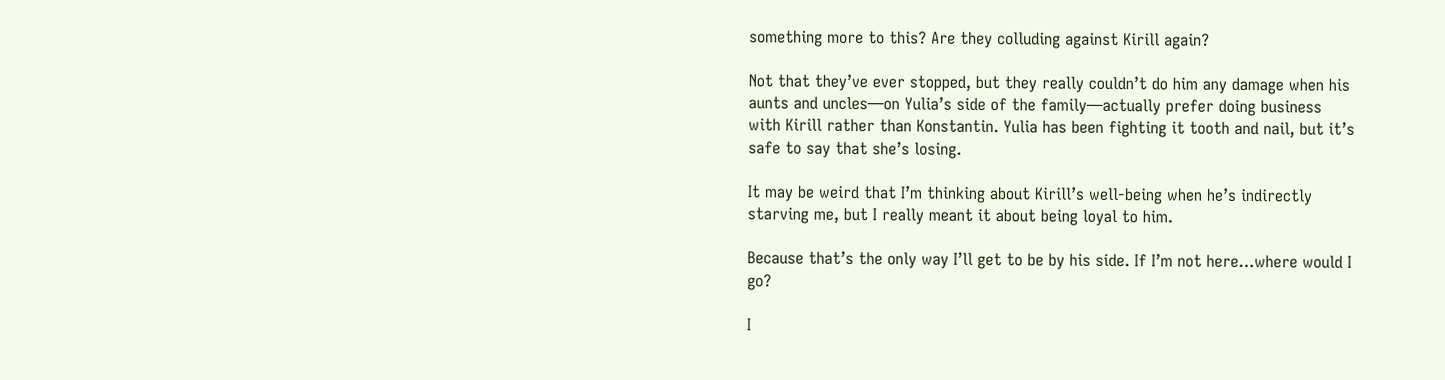something more to this? Are they colluding against Kirill again?

Not that they’ve ever stopped, but they really couldn’t do him any damage when his aunts and uncles—on Yulia’s side of the family—actually prefer doing business with Kirill rather than Konstantin. Yulia has been fighting it tooth and nail, but it’s safe to say that she’s losing.

It may be weird that I’m thinking about Kirill’s well-being when he’s indirectly starving me, but I really meant it about being loyal to him.

Because that’s the only way I’ll get to be by his side. If I’m not here…where would I go?

I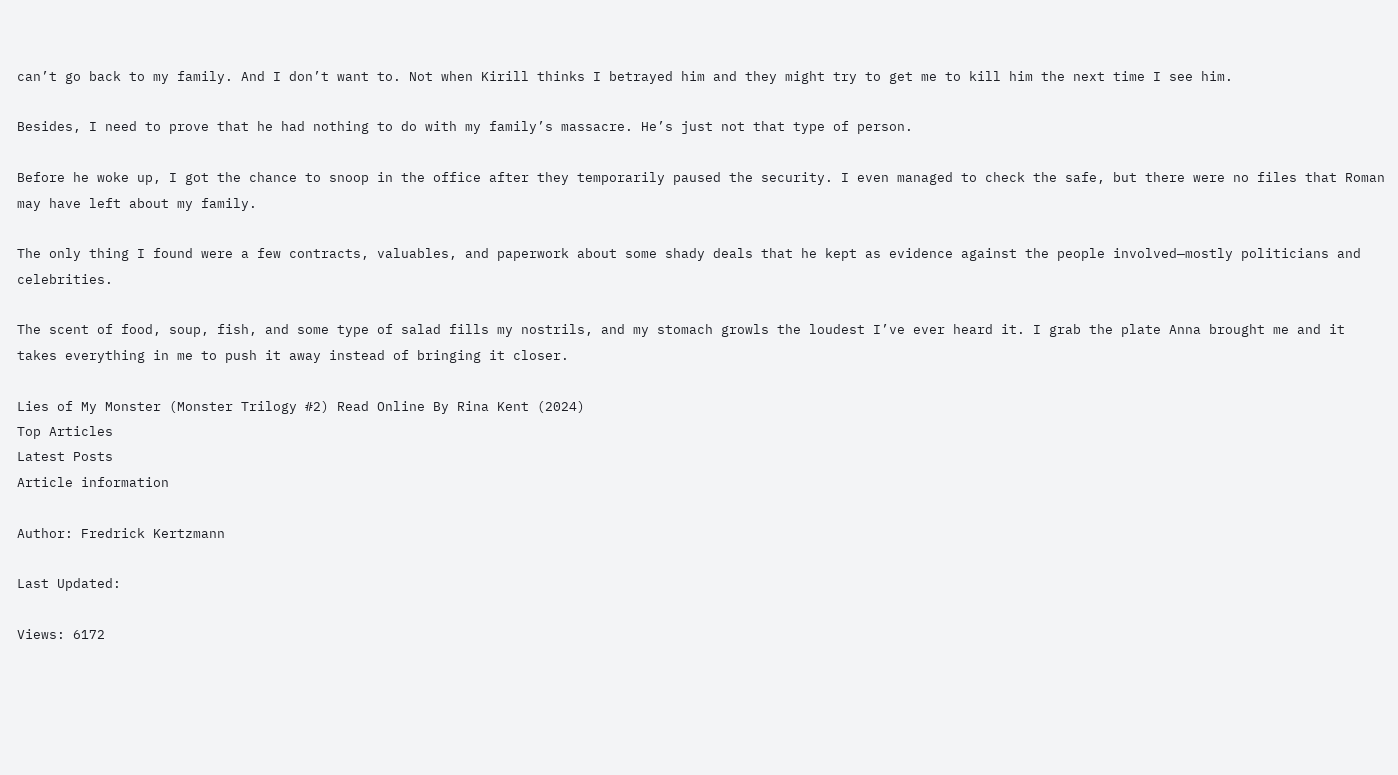can’t go back to my family. And I don’t want to. Not when Kirill thinks I betrayed him and they might try to get me to kill him the next time I see him.

Besides, I need to prove that he had nothing to do with my family’s massacre. He’s just not that type of person.

Before he woke up, I got the chance to snoop in the office after they temporarily paused the security. I even managed to check the safe, but there were no files that Roman may have left about my family.

The only thing I found were a few contracts, valuables, and paperwork about some shady deals that he kept as evidence against the people involved—mostly politicians and celebrities.

The scent of food, soup, fish, and some type of salad fills my nostrils, and my stomach growls the loudest I’ve ever heard it. I grab the plate Anna brought me and it takes everything in me to push it away instead of bringing it closer.

Lies of My Monster (Monster Trilogy #2) Read Online By Rina Kent (2024)
Top Articles
Latest Posts
Article information

Author: Fredrick Kertzmann

Last Updated:

Views: 6172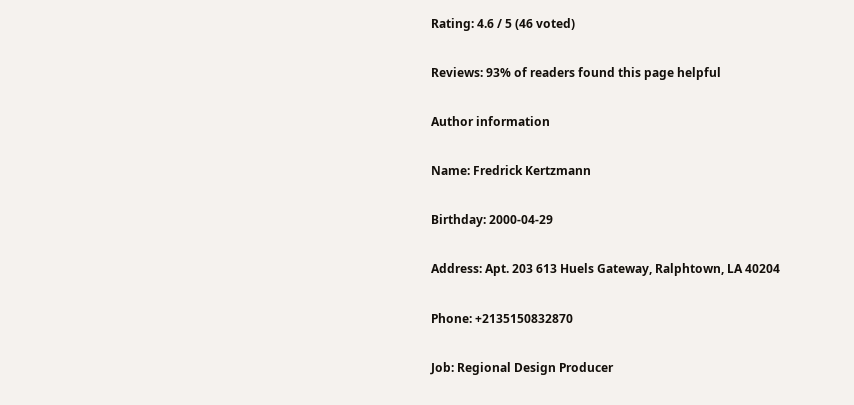Rating: 4.6 / 5 (46 voted)

Reviews: 93% of readers found this page helpful

Author information

Name: Fredrick Kertzmann

Birthday: 2000-04-29

Address: Apt. 203 613 Huels Gateway, Ralphtown, LA 40204

Phone: +2135150832870

Job: Regional Design Producer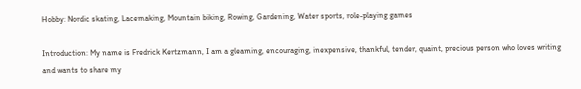Hobby: Nordic skating, Lacemaking, Mountain biking, Rowing, Gardening, Water sports, role-playing games

Introduction: My name is Fredrick Kertzmann, I am a gleaming, encouraging, inexpensive, thankful, tender, quaint, precious person who loves writing and wants to share my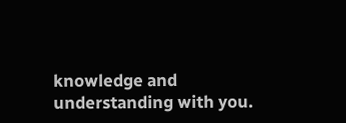knowledge and understanding with you.